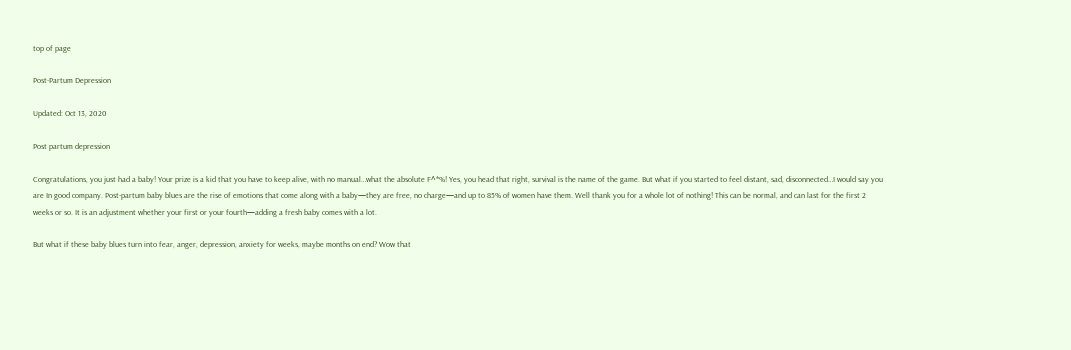top of page

Post-Partum Depression

Updated: Oct 13, 2020

Post partum depression

Congratulations, you just had a baby! Your prize is a kid that you have to keep alive, with no manual…what the absolute F^*%! Yes, you head that right, survival is the name of the game. But what if you started to feel distant, sad, disconnected…I would say you are In good company. Post-partum baby blues are the rise of emotions that come along with a baby—they are free, no charge—and up to 85% of women have them. Well thank you for a whole lot of nothing! This can be normal, and can last for the first 2 weeks or so. It is an adjustment whether your first or your fourth—adding a fresh baby comes with a lot.

But what if these baby blues turn into fear, anger, depression, anxiety for weeks, maybe months on end? Wow that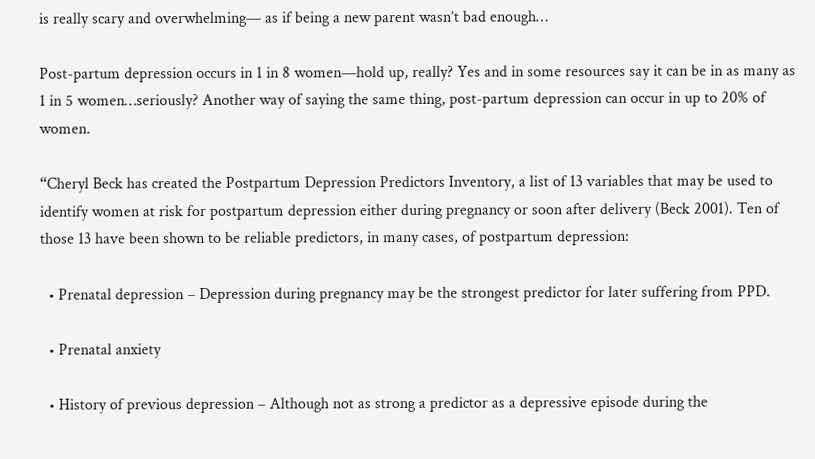is really scary and overwhelming— as if being a new parent wasn’t bad enough…

Post-partum depression occurs in 1 in 8 women—hold up, really? Yes and in some resources say it can be in as many as 1 in 5 women…seriously? Another way of saying the same thing, post-partum depression can occur in up to 20% of women.

“Cheryl Beck has created the Postpartum Depression Predictors Inventory, a list of 13 variables that may be used to identify women at risk for postpartum depression either during pregnancy or soon after delivery (Beck 2001). Ten of those 13 have been shown to be reliable predictors, in many cases, of postpartum depression:

  • Prenatal depression – Depression during pregnancy may be the strongest predictor for later suffering from PPD.

  • Prenatal anxiety

  • History of previous depression – Although not as strong a predictor as a depressive episode during the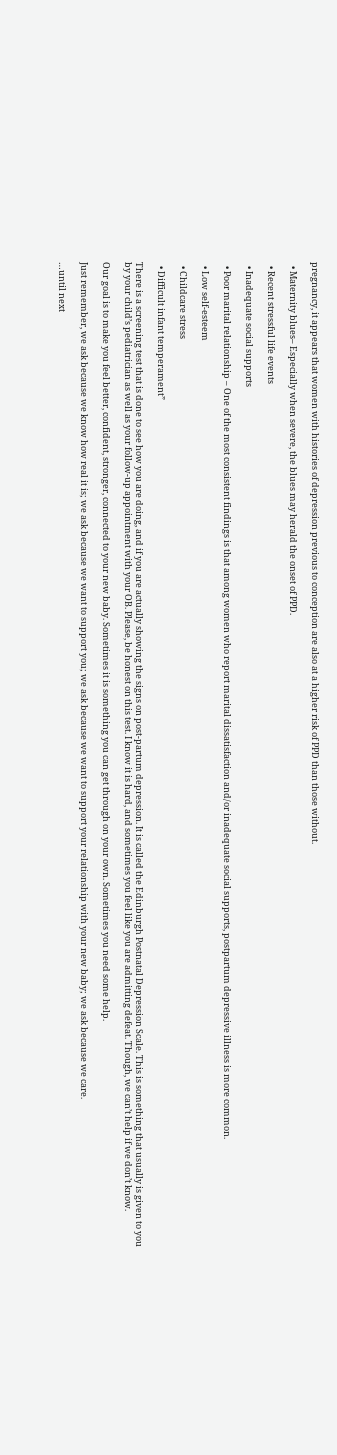pregnancy, it appears that women with histories of depression previous to conception are also at a higher risk of PPD than those without.

  • Maternity blues– Especially when severe, the blues may herald the onset of PPD.

  • Recent stressful life events

  • Inadequate social supports

  • Poor marital relationship – One of the most consistent findings is that among women who report marital dissatisfaction and/or inadequate social supports, postpartum depressive illness is more common.

  • Low self-esteem

  • Childcare stress

  • Difficult infant temperament”

There is a screening test that is done to see how you are doing, and if you are actually showing the signs on post-partum depression. It is called the Edinburgh Postnatal Depression Scale. This is something that usually is given to you by your child’s pediatrician as well as your follow-up appointment with your OB. Please, be honest on this test. I know it is hard, and sometimes you feel like you are admitting defeat. Though, we can’t help if we don’t know.

Our goal is to make you feel better, confident, stronger, connected to your new baby. Sometimes it is something you can get through on your own. Sometimes you need some help.

Just remember, we ask because we know how real it is; we ask because we want to support you; we ask because we want to support your relationship with your new baby; we ask because we care.

…until next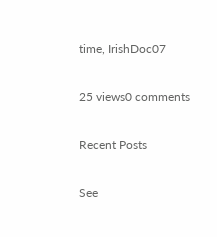time, IrishDoc07

25 views0 comments

Recent Posts

See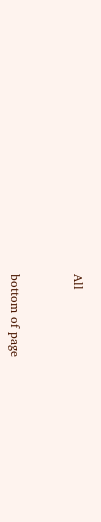All


bottom of page